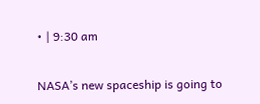• | 9:30 am

NASA’s new spaceship is going to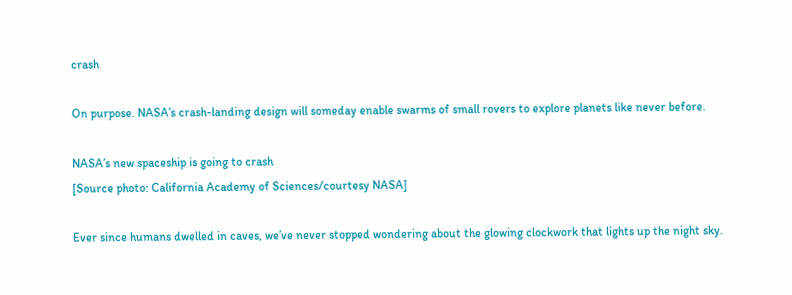crash

On purpose. NASA’s crash-landing design will someday enable swarms of small rovers to explore planets like never before.

NASA’s new spaceship is going to crash
[Source photo: California Academy of Sciences/courtesy NASA]

Ever since humans dwelled in caves, we’ve never stopped wondering about the glowing clockwork that lights up the night sky.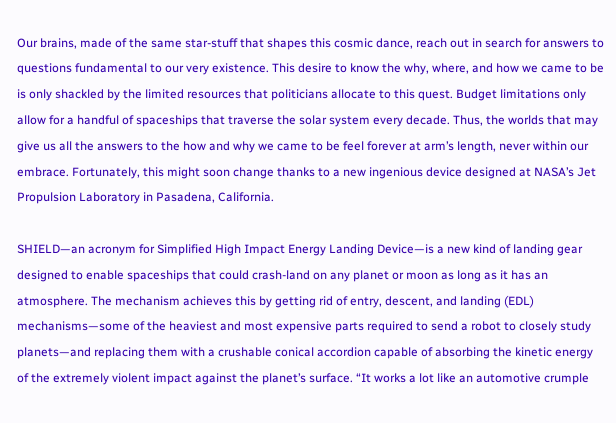Our brains, made of the same star-stuff that shapes this cosmic dance, reach out in search for answers to questions fundamental to our very existence. This desire to know the why, where, and how we came to be is only shackled by the limited resources that politicians allocate to this quest. Budget limitations only allow for a handful of spaceships that traverse the solar system every decade. Thus, the worlds that may give us all the answers to the how and why we came to be feel forever at arm’s length, never within our embrace. Fortunately, this might soon change thanks to a new ingenious device designed at NASA’s Jet Propulsion Laboratory in Pasadena, California.

SHIELD—an acronym for Simplified High Impact Energy Landing Device—is a new kind of landing gear designed to enable spaceships that could crash-land on any planet or moon as long as it has an atmosphere. The mechanism achieves this by getting rid of entry, descent, and landing (EDL) mechanisms—some of the heaviest and most expensive parts required to send a robot to closely study planets—and replacing them with a crushable conical accordion capable of absorbing the kinetic energy of the extremely violent impact against the planet’s surface. “It works a lot like an automotive crumple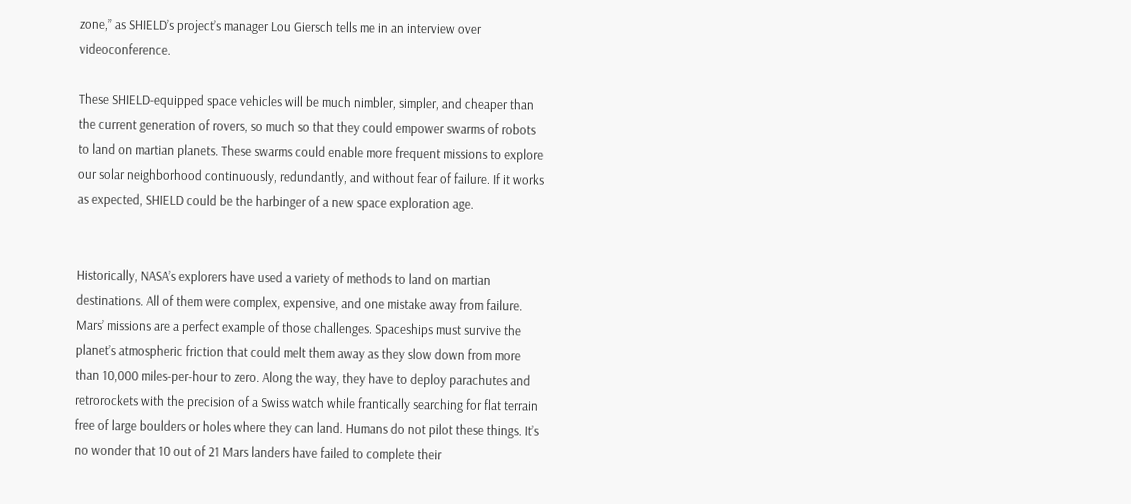zone,” as SHIELD’s project’s manager Lou Giersch tells me in an interview over videoconference.

These SHIELD-equipped space vehicles will be much nimbler, simpler, and cheaper than the current generation of rovers, so much so that they could empower swarms of robots to land on martian planets. These swarms could enable more frequent missions to explore our solar neighborhood continuously, redundantly, and without fear of failure. If it works as expected, SHIELD could be the harbinger of a new space exploration age.


Historically, NASA’s explorers have used a variety of methods to land on martian destinations. All of them were complex, expensive, and one mistake away from failure. Mars’ missions are a perfect example of those challenges. Spaceships must survive the planet’s atmospheric friction that could melt them away as they slow down from more than 10,000 miles-per-hour to zero. Along the way, they have to deploy parachutes and retrorockets with the precision of a Swiss watch while frantically searching for flat terrain free of large boulders or holes where they can land. Humans do not pilot these things. It’s no wonder that 10 out of 21 Mars landers have failed to complete their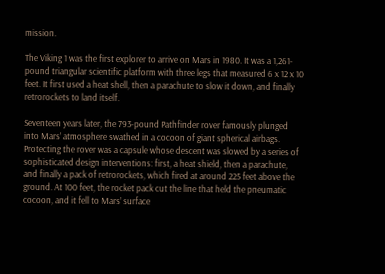mission.

The Viking 1 was the first explorer to arrive on Mars in 1980. It was a 1,261-pound triangular scientific platform with three legs that measured 6 x 12 x 10 feet. It first used a heat shell, then a parachute to slow it down, and finally retrorockets to land itself.

Seventeen years later, the 793-pound Pathfinder rover famously plunged into Mars’ atmosphere swathed in a cocoon of giant spherical airbags. Protecting the rover was a capsule whose descent was slowed by a series of sophisticated design interventions: first, a heat shield, then a parachute, and finally a pack of retrorockets, which fired at around 225 feet above the ground. At 100 feet, the rocket pack cut the line that held the pneumatic cocoon, and it fell to Mars’ surface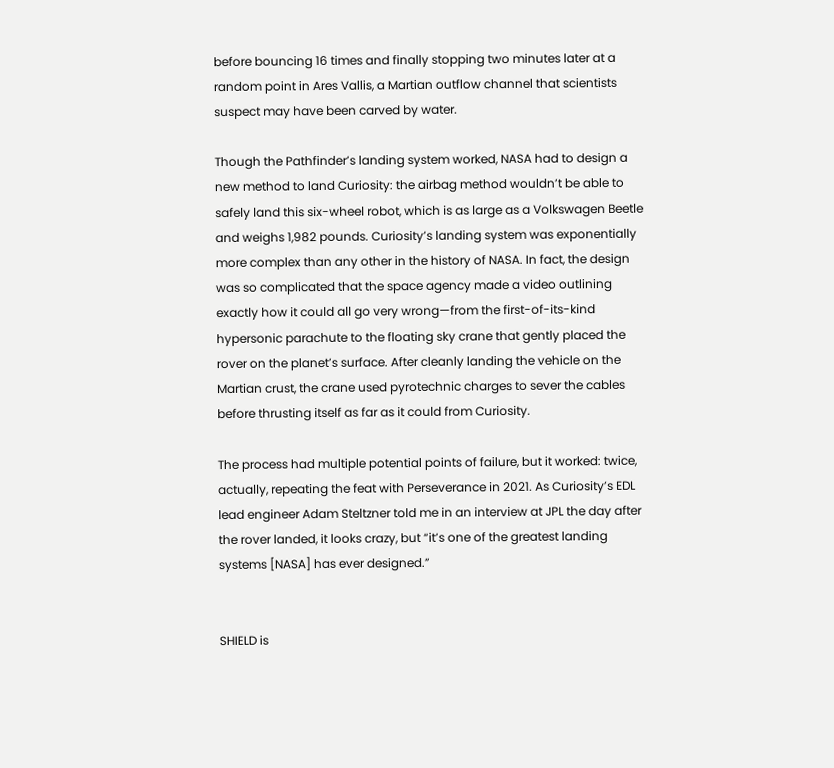before bouncing 16 times and finally stopping two minutes later at a random point in Ares Vallis, a Martian outflow channel that scientists suspect may have been carved by water.

Though the Pathfinder’s landing system worked, NASA had to design a new method to land Curiosity: the airbag method wouldn’t be able to safely land this six-wheel robot, which is as large as a Volkswagen Beetle and weighs 1,982 pounds. Curiosity’s landing system was exponentially more complex than any other in the history of NASA. In fact, the design was so complicated that the space agency made a video outlining exactly how it could all go very wrong—from the first-of-its-kind hypersonic parachute to the floating sky crane that gently placed the rover on the planet’s surface. After cleanly landing the vehicle on the Martian crust, the crane used pyrotechnic charges to sever the cables before thrusting itself as far as it could from Curiosity.

The process had multiple potential points of failure, but it worked: twice, actually, repeating the feat with Perseverance in 2021. As Curiosity’s EDL lead engineer Adam Steltzner told me in an interview at JPL the day after the rover landed, it looks crazy, but “it’s one of the greatest landing systems [NASA] has ever designed.”


SHIELD is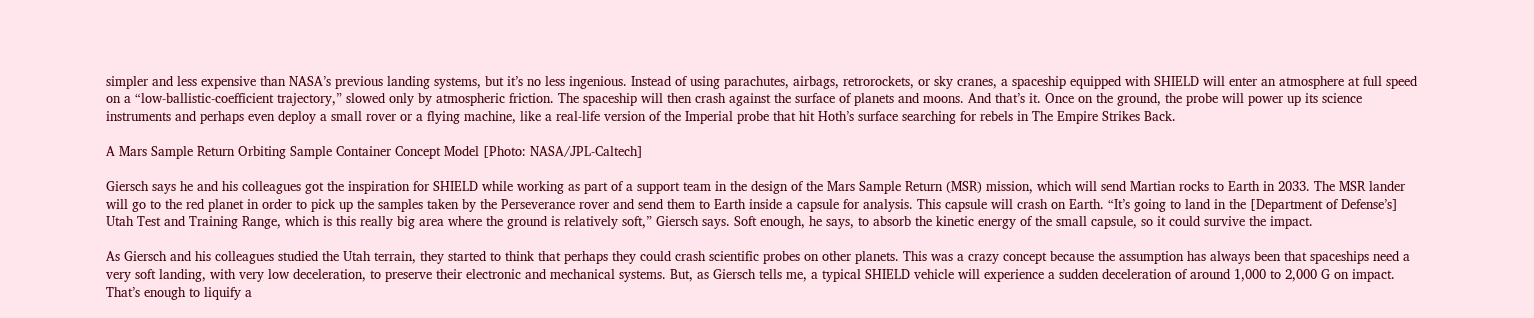simpler and less expensive than NASA’s previous landing systems, but it’s no less ingenious. Instead of using parachutes, airbags, retrorockets, or sky cranes, a spaceship equipped with SHIELD will enter an atmosphere at full speed on a “low-ballistic-coefficient trajectory,” slowed only by atmospheric friction. The spaceship will then crash against the surface of planets and moons. And that’s it. Once on the ground, the probe will power up its science instruments and perhaps even deploy a small rover or a flying machine, like a real-life version of the Imperial probe that hit Hoth’s surface searching for rebels in The Empire Strikes Back.

A Mars Sample Return Orbiting Sample Container Concept Model [Photo: NASA/JPL-Caltech]

Giersch says he and his colleagues got the inspiration for SHIELD while working as part of a support team in the design of the Mars Sample Return (MSR) mission, which will send Martian rocks to Earth in 2033. The MSR lander will go to the red planet in order to pick up the samples taken by the Perseverance rover and send them to Earth inside a capsule for analysis. This capsule will crash on Earth. “It’s going to land in the [Department of Defense’s] Utah Test and Training Range, which is this really big area where the ground is relatively soft,” Giersch says. Soft enough, he says, to absorb the kinetic energy of the small capsule, so it could survive the impact.

As Giersch and his colleagues studied the Utah terrain, they started to think that perhaps they could crash scientific probes on other planets. This was a crazy concept because the assumption has always been that spaceships need a very soft landing, with very low deceleration, to preserve their electronic and mechanical systems. But, as Giersch tells me, a typical SHIELD vehicle will experience a sudden deceleration of around 1,000 to 2,000 G on impact. That’s enough to liquify a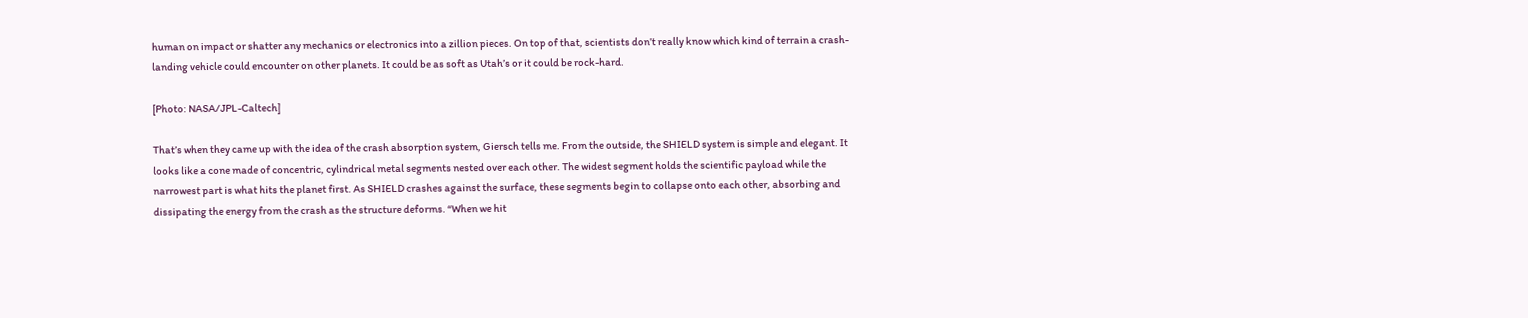human on impact or shatter any mechanics or electronics into a zillion pieces. On top of that, scientists don’t really know which kind of terrain a crash-landing vehicle could encounter on other planets. It could be as soft as Utah’s or it could be rock-hard.

[Photo: NASA/JPL-Caltech]

That’s when they came up with the idea of the crash absorption system, Giersch tells me. From the outside, the SHIELD system is simple and elegant. It looks like a cone made of concentric, cylindrical metal segments nested over each other. The widest segment holds the scientific payload while the narrowest part is what hits the planet first. As SHIELD crashes against the surface, these segments begin to collapse onto each other, absorbing and dissipating the energy from the crash as the structure deforms. “When we hit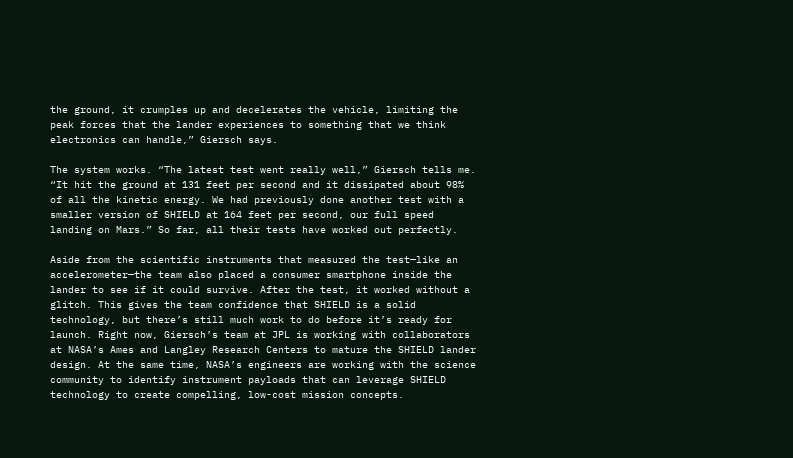the ground, it crumples up and decelerates the vehicle, limiting the peak forces that the lander experiences to something that we think electronics can handle,” Giersch says.

The system works. “The latest test went really well,” Giersch tells me. “It hit the ground at 131 feet per second and it dissipated about 98% of all the kinetic energy. We had previously done another test with a smaller version of SHIELD at 164 feet per second, our full speed landing on Mars.” So far, all their tests have worked out perfectly.

Aside from the scientific instruments that measured the test—like an accelerometer—the team also placed a consumer smartphone inside the lander to see if it could survive. After the test, it worked without a glitch. This gives the team confidence that SHIELD is a solid technology, but there’s still much work to do before it’s ready for launch. Right now, Giersch’s team at JPL is working with collaborators at NASA’s Ames and Langley Research Centers to mature the SHIELD lander design. At the same time, NASA’s engineers are working with the science community to identify instrument payloads that can leverage SHIELD technology to create compelling, low-cost mission concepts.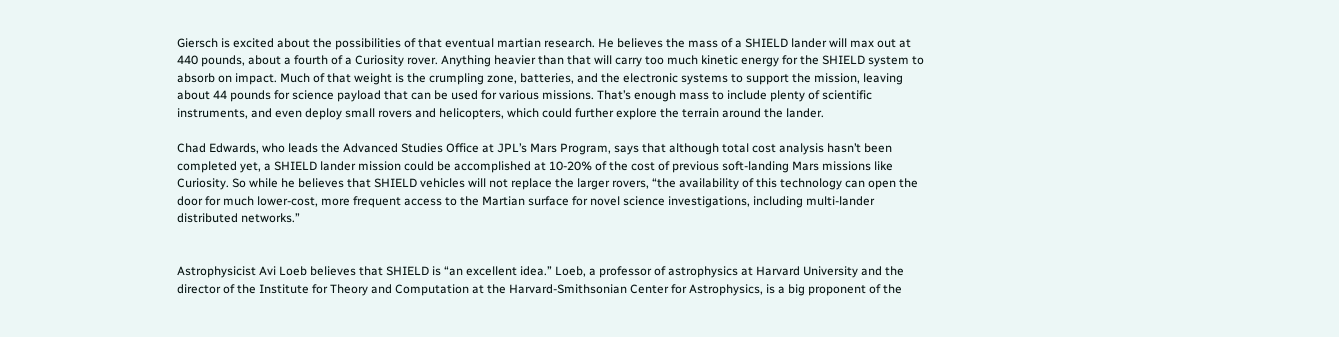Giersch is excited about the possibilities of that eventual martian research. He believes the mass of a SHIELD lander will max out at 440 pounds, about a fourth of a Curiosity rover. Anything heavier than that will carry too much kinetic energy for the SHIELD system to absorb on impact. Much of that weight is the crumpling zone, batteries, and the electronic systems to support the mission, leaving about 44 pounds for science payload that can be used for various missions. That’s enough mass to include plenty of scientific instruments, and even deploy small rovers and helicopters, which could further explore the terrain around the lander.

Chad Edwards, who leads the Advanced Studies Office at JPL’s Mars Program, says that although total cost analysis hasn’t been completed yet, a SHIELD lander mission could be accomplished at 10-20% of the cost of previous soft-landing Mars missions like Curiosity. So while he believes that SHIELD vehicles will not replace the larger rovers, “the availability of this technology can open the door for much lower-cost, more frequent access to the Martian surface for novel science investigations, including multi-lander distributed networks.”


Astrophysicist Avi Loeb believes that SHIELD is “an excellent idea.” Loeb, a professor of astrophysics at Harvard University and the director of the Institute for Theory and Computation at the Harvard-Smithsonian Center for Astrophysics, is a big proponent of the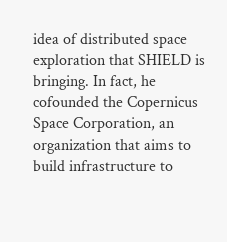idea of distributed space exploration that SHIELD is bringing. In fact, he cofounded the Copernicus Space Corporation, an organization that aims to build infrastructure to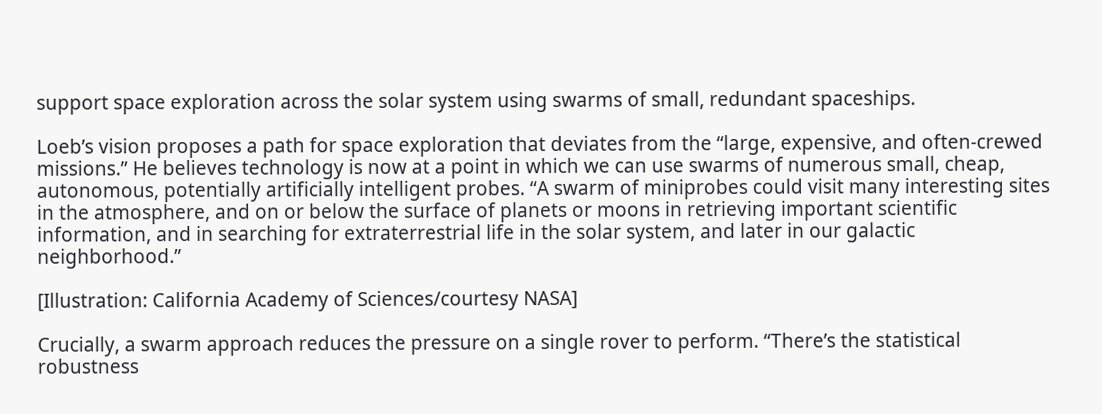support space exploration across the solar system using swarms of small, redundant spaceships.

Loeb’s vision proposes a path for space exploration that deviates from the “large, expensive, and often-crewed missions.” He believes technology is now at a point in which we can use swarms of numerous small, cheap, autonomous, potentially artificially intelligent probes. “A swarm of miniprobes could visit many interesting sites in the atmosphere, and on or below the surface of planets or moons in retrieving important scientific information, and in searching for extraterrestrial life in the solar system, and later in our galactic neighborhood.”

[Illustration: California Academy of Sciences/courtesy NASA]

Crucially, a swarm approach reduces the pressure on a single rover to perform. “There’s the statistical robustness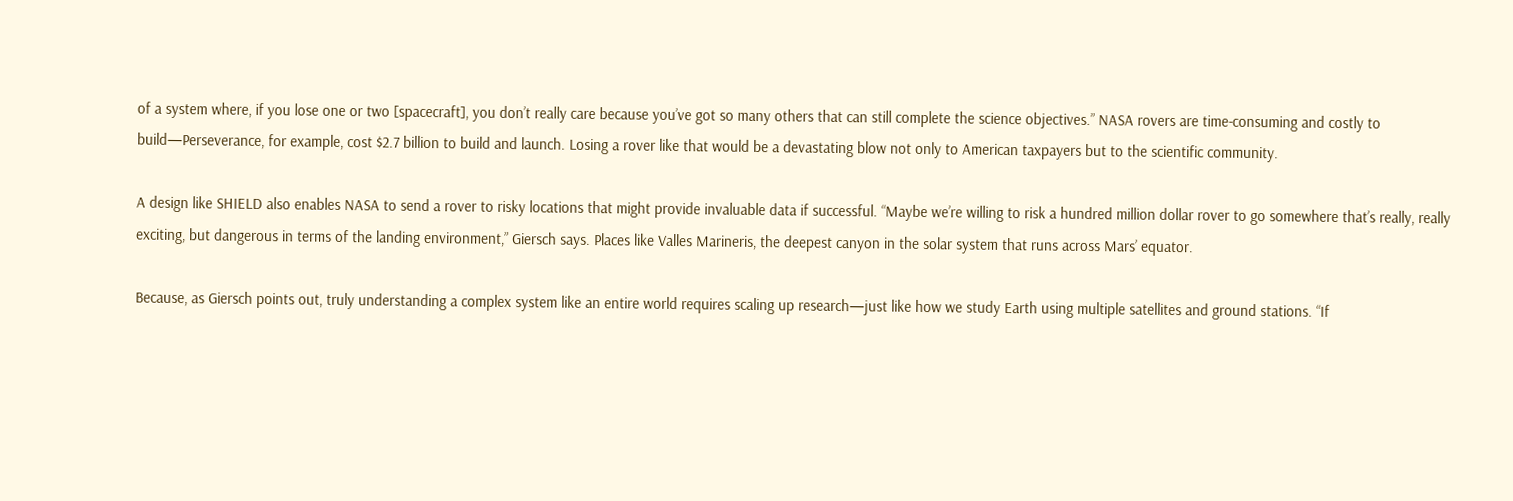of a system where, if you lose one or two [spacecraft], you don’t really care because you’ve got so many others that can still complete the science objectives.” NASA rovers are time-consuming and costly to build—Perseverance, for example, cost $2.7 billion to build and launch. Losing a rover like that would be a devastating blow not only to American taxpayers but to the scientific community.

A design like SHIELD also enables NASA to send a rover to risky locations that might provide invaluable data if successful. “Maybe we’re willing to risk a hundred million dollar rover to go somewhere that’s really, really exciting, but dangerous in terms of the landing environment,” Giersch says. Places like Valles Marineris, the deepest canyon in the solar system that runs across Mars’ equator.

Because, as Giersch points out, truly understanding a complex system like an entire world requires scaling up research—just like how we study Earth using multiple satellites and ground stations. “If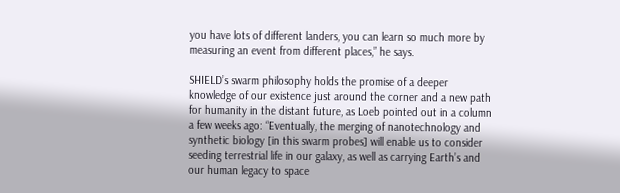you have lots of different landers, you can learn so much more by measuring an event from different places,” he says.

SHIELD’s swarm philosophy holds the promise of a deeper knowledge of our existence just around the corner and a new path for humanity in the distant future, as Loeb pointed out in a column a few weeks ago: “Eventually, the merging of nanotechnology and synthetic biology [in this swarm probes] will enable us to consider seeding terrestrial life in our galaxy, as well as carrying Earth’s and our human legacy to space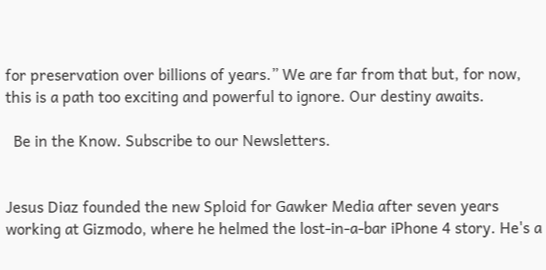for preservation over billions of years.” We are far from that but, for now, this is a path too exciting and powerful to ignore. Our destiny awaits.

  Be in the Know. Subscribe to our Newsletters.


Jesus Diaz founded the new Sploid for Gawker Media after seven years working at Gizmodo, where he helmed the lost-in-a-bar iPhone 4 story. He's a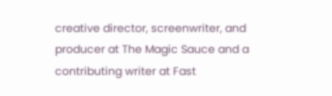creative director, screenwriter, and producer at The Magic Sauce and a contributing writer at Fast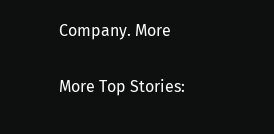Company. More

More Top Stories: